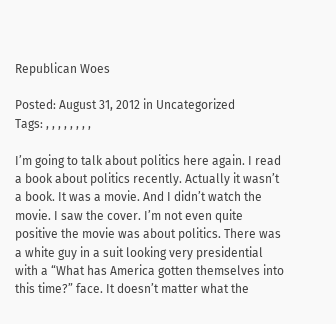Republican Woes

Posted: August 31, 2012 in Uncategorized
Tags: , , , , , , , ,

I’m going to talk about politics here again. I read a book about politics recently. Actually it wasn’t a book. It was a movie. And I didn’t watch the movie. I saw the cover. I’m not even quite positive the movie was about politics. There was a white guy in a suit looking very presidential with a “What has America gotten themselves into this time?” face. It doesn’t matter what the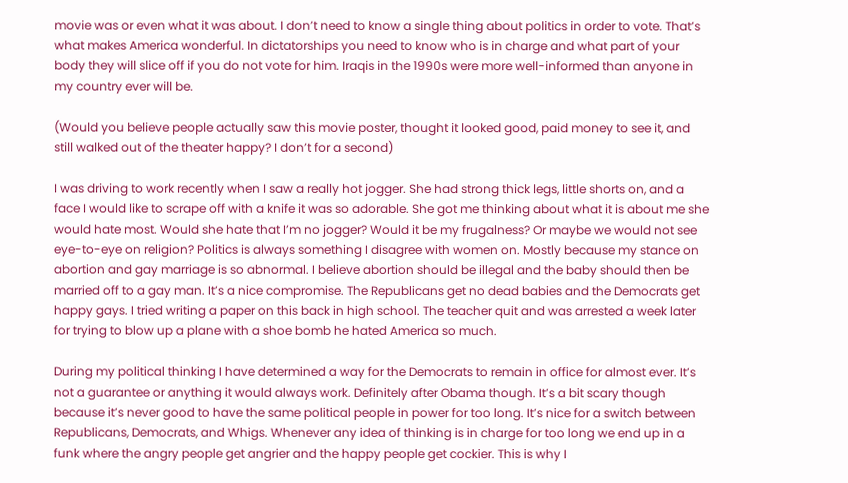movie was or even what it was about. I don’t need to know a single thing about politics in order to vote. That’s what makes America wonderful. In dictatorships you need to know who is in charge and what part of your body they will slice off if you do not vote for him. Iraqis in the 1990s were more well-informed than anyone in my country ever will be.

(Would you believe people actually saw this movie poster, thought it looked good, paid money to see it, and still walked out of the theater happy? I don’t for a second)

I was driving to work recently when I saw a really hot jogger. She had strong thick legs, little shorts on, and a face I would like to scrape off with a knife it was so adorable. She got me thinking about what it is about me she would hate most. Would she hate that I’m no jogger? Would it be my frugalness? Or maybe we would not see eye-to-eye on religion? Politics is always something I disagree with women on. Mostly because my stance on abortion and gay marriage is so abnormal. I believe abortion should be illegal and the baby should then be married off to a gay man. It’s a nice compromise. The Republicans get no dead babies and the Democrats get happy gays. I tried writing a paper on this back in high school. The teacher quit and was arrested a week later for trying to blow up a plane with a shoe bomb he hated America so much.

During my political thinking I have determined a way for the Democrats to remain in office for almost ever. It’s not a guarantee or anything it would always work. Definitely after Obama though. It’s a bit scary though because it’s never good to have the same political people in power for too long. It’s nice for a switch between Republicans, Democrats, and Whigs. Whenever any idea of thinking is in charge for too long we end up in a funk where the angry people get angrier and the happy people get cockier. This is why I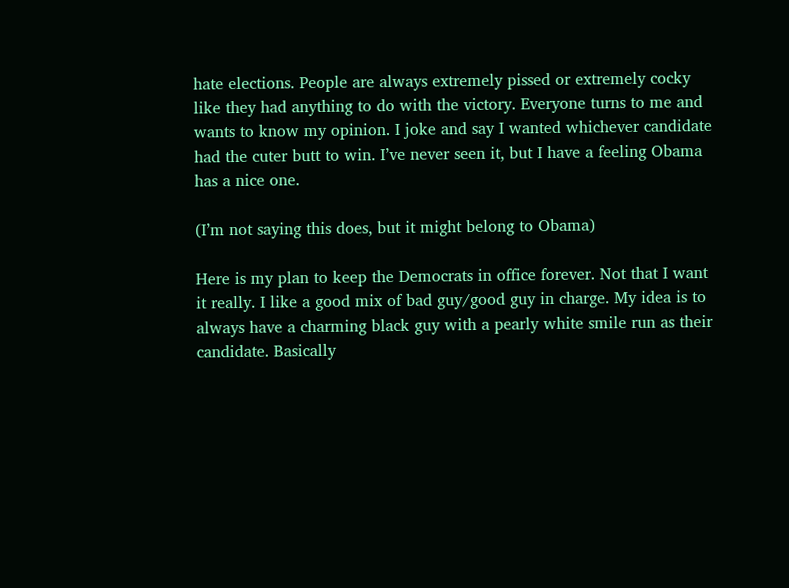hate elections. People are always extremely pissed or extremely cocky like they had anything to do with the victory. Everyone turns to me and wants to know my opinion. I joke and say I wanted whichever candidate had the cuter butt to win. I’ve never seen it, but I have a feeling Obama has a nice one.

(I’m not saying this does, but it might belong to Obama)

Here is my plan to keep the Democrats in office forever. Not that I want it really. I like a good mix of bad guy/good guy in charge. My idea is to always have a charming black guy with a pearly white smile run as their candidate. Basically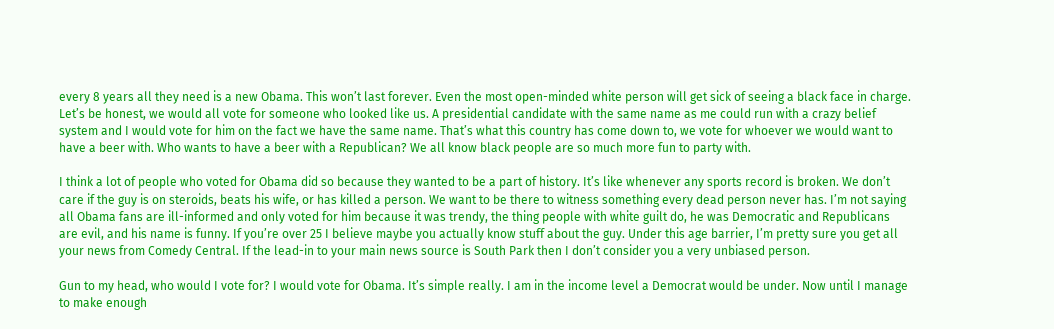every 8 years all they need is a new Obama. This won’t last forever. Even the most open-minded white person will get sick of seeing a black face in charge. Let’s be honest, we would all vote for someone who looked like us. A presidential candidate with the same name as me could run with a crazy belief system and I would vote for him on the fact we have the same name. That’s what this country has come down to, we vote for whoever we would want to have a beer with. Who wants to have a beer with a Republican? We all know black people are so much more fun to party with.

I think a lot of people who voted for Obama did so because they wanted to be a part of history. It’s like whenever any sports record is broken. We don’t care if the guy is on steroids, beats his wife, or has killed a person. We want to be there to witness something every dead person never has. I’m not saying all Obama fans are ill-informed and only voted for him because it was trendy, the thing people with white guilt do, he was Democratic and Republicans are evil, and his name is funny. If you’re over 25 I believe maybe you actually know stuff about the guy. Under this age barrier, I’m pretty sure you get all your news from Comedy Central. If the lead-in to your main news source is South Park then I don’t consider you a very unbiased person.

Gun to my head, who would I vote for? I would vote for Obama. It’s simple really. I am in the income level a Democrat would be under. Now until I manage to make enough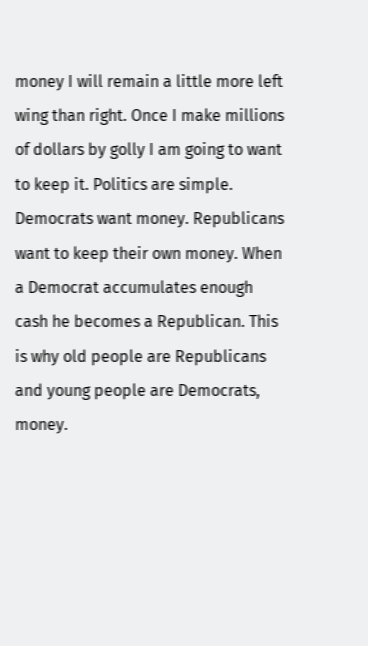money I will remain a little more left wing than right. Once I make millions of dollars by golly I am going to want to keep it. Politics are simple. Democrats want money. Republicans want to keep their own money. When a Democrat accumulates enough cash he becomes a Republican. This is why old people are Republicans and young people are Democrats, money.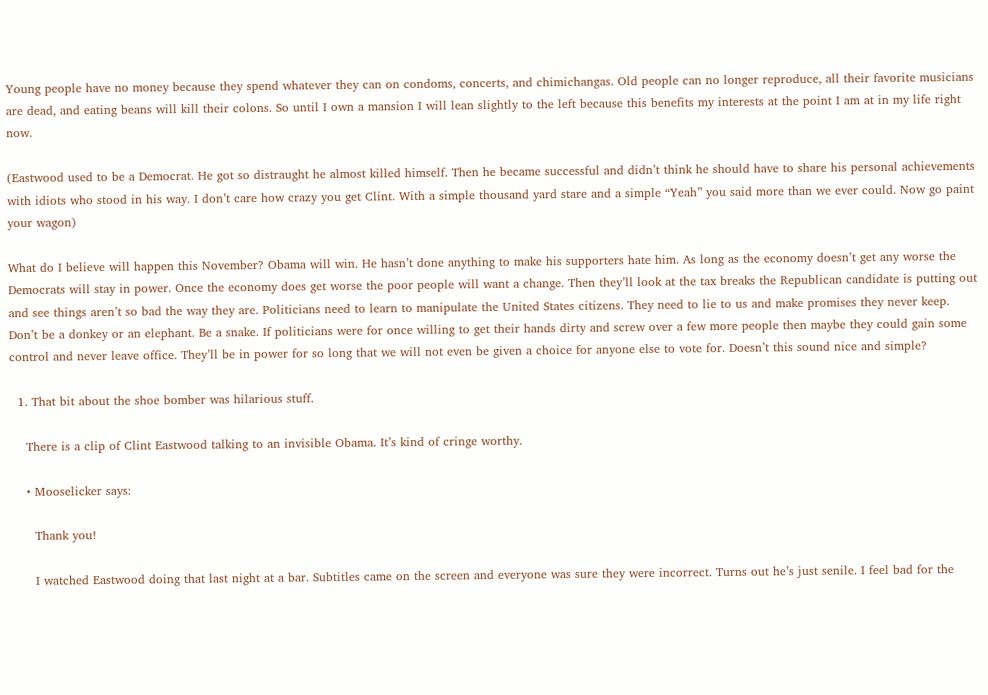Young people have no money because they spend whatever they can on condoms, concerts, and chimichangas. Old people can no longer reproduce, all their favorite musicians are dead, and eating beans will kill their colons. So until I own a mansion I will lean slightly to the left because this benefits my interests at the point I am at in my life right now.

(Eastwood used to be a Democrat. He got so distraught he almost killed himself. Then he became successful and didn’t think he should have to share his personal achievements with idiots who stood in his way. I don’t care how crazy you get Clint. With a simple thousand yard stare and a simple “Yeah” you said more than we ever could. Now go paint your wagon)

What do I believe will happen this November? Obama will win. He hasn’t done anything to make his supporters hate him. As long as the economy doesn’t get any worse the Democrats will stay in power. Once the economy does get worse the poor people will want a change. Then they’ll look at the tax breaks the Republican candidate is putting out and see things aren’t so bad the way they are. Politicians need to learn to manipulate the United States citizens. They need to lie to us and make promises they never keep. Don’t be a donkey or an elephant. Be a snake. If politicians were for once willing to get their hands dirty and screw over a few more people then maybe they could gain some control and never leave office. They’ll be in power for so long that we will not even be given a choice for anyone else to vote for. Doesn’t this sound nice and simple?

  1. That bit about the shoe bomber was hilarious stuff.

    There is a clip of Clint Eastwood talking to an invisible Obama. It’s kind of cringe worthy.

    • Mooselicker says:

      Thank you!

      I watched Eastwood doing that last night at a bar. Subtitles came on the screen and everyone was sure they were incorrect. Turns out he’s just senile. I feel bad for the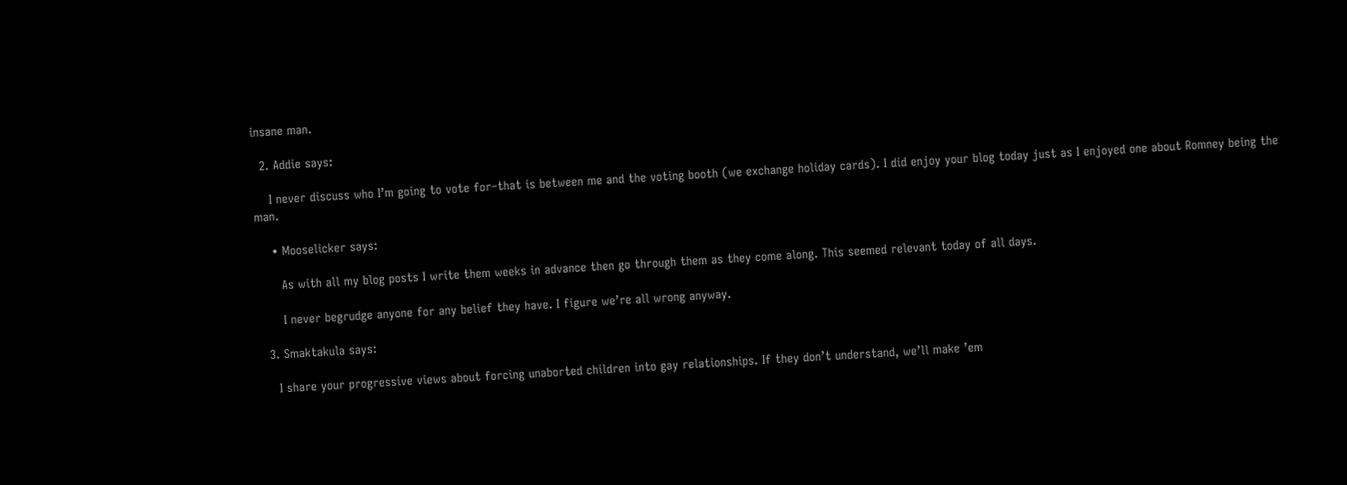insane man.

  2. Addie says:

    I never discuss who I’m going to vote for–that is between me and the voting booth (we exchange holiday cards). I did enjoy your blog today just as I enjoyed one about Romney being the man.

    • Mooselicker says:

      As with all my blog posts I write them weeks in advance then go through them as they come along. This seemed relevant today of all days.

      I never begrudge anyone for any belief they have. I figure we’re all wrong anyway.

  3. Smaktakula says:

    I share your progressive views about forcing unaborted children into gay relationships. If they don’t understand, we’ll make ’em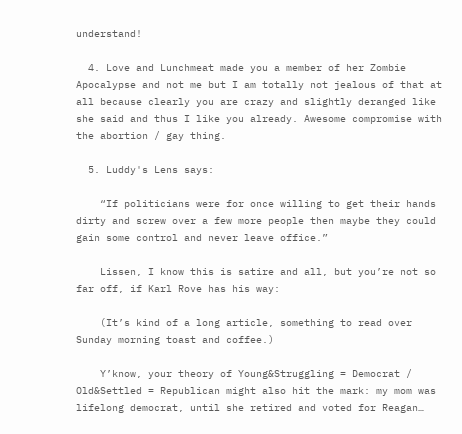understand!

  4. Love and Lunchmeat made you a member of her Zombie Apocalypse and not me but I am totally not jealous of that at all because clearly you are crazy and slightly deranged like she said and thus I like you already. Awesome compromise with the abortion / gay thing.

  5. Luddy's Lens says:

    “If politicians were for once willing to get their hands dirty and screw over a few more people then maybe they could gain some control and never leave office.”

    Lissen, I know this is satire and all, but you’re not so far off, if Karl Rove has his way:

    (It’s kind of a long article, something to read over Sunday morning toast and coffee.)

    Y’know, your theory of Young&Struggling = Democrat / Old&Settled = Republican might also hit the mark: my mom was lifelong democrat, until she retired and voted for Reagan…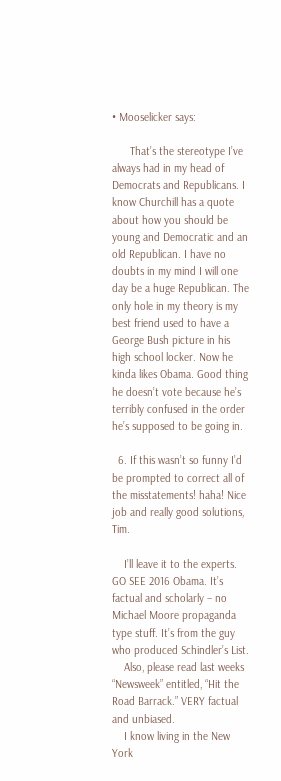• Mooselicker says:

      That’s the stereotype I’ve always had in my head of Democrats and Republicans. I know Churchill has a quote about how you should be young and Democratic and an old Republican. I have no doubts in my mind I will one day be a huge Republican. The only hole in my theory is my best friend used to have a George Bush picture in his high school locker. Now he kinda likes Obama. Good thing he doesn’t vote because he’s terribly confused in the order he’s supposed to be going in.

  6. If this wasn’t so funny I’d be prompted to correct all of the misstatements! haha! Nice job and really good solutions, Tim.

    I’ll leave it to the experts. GO SEE 2016 Obama. It’s factual and scholarly – no Michael Moore propaganda type stuff. It’s from the guy who produced Schindler’s List.
    Also, please read last weeks “Newsweek” entitled, “Hit the Road Barrack.” VERY factual and unbiased.
    I know living in the New York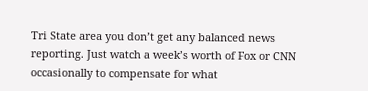Tri State area you don’t get any balanced news reporting. Just watch a week’s worth of Fox or CNN occasionally to compensate for what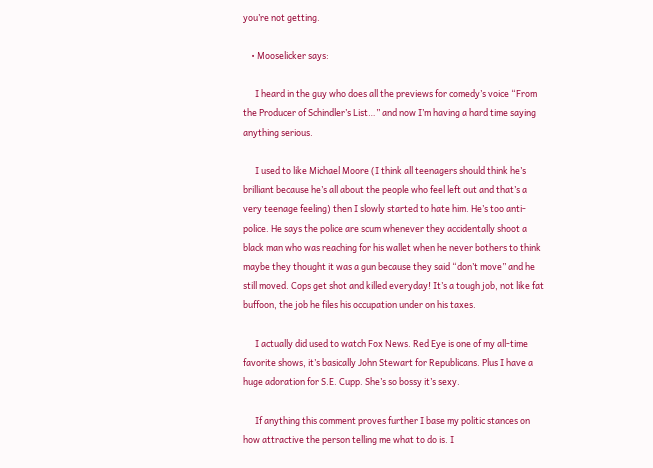you’re not getting.

    • Mooselicker says:

      I heard in the guy who does all the previews for comedy’s voice “From the Producer of Schindler’s List…” and now I’m having a hard time saying anything serious.

      I used to like Michael Moore (I think all teenagers should think he’s brilliant because he’s all about the people who feel left out and that’s a very teenage feeling) then I slowly started to hate him. He’s too anti-police. He says the police are scum whenever they accidentally shoot a black man who was reaching for his wallet when he never bothers to think maybe they thought it was a gun because they said “don’t move” and he still moved. Cops get shot and killed everyday! It’s a tough job, not like fat buffoon, the job he files his occupation under on his taxes.

      I actually did used to watch Fox News. Red Eye is one of my all-time favorite shows, it’s basically John Stewart for Republicans. Plus I have a huge adoration for S.E. Cupp. She’s so bossy it’s sexy.

      If anything this comment proves further I base my politic stances on how attractive the person telling me what to do is. I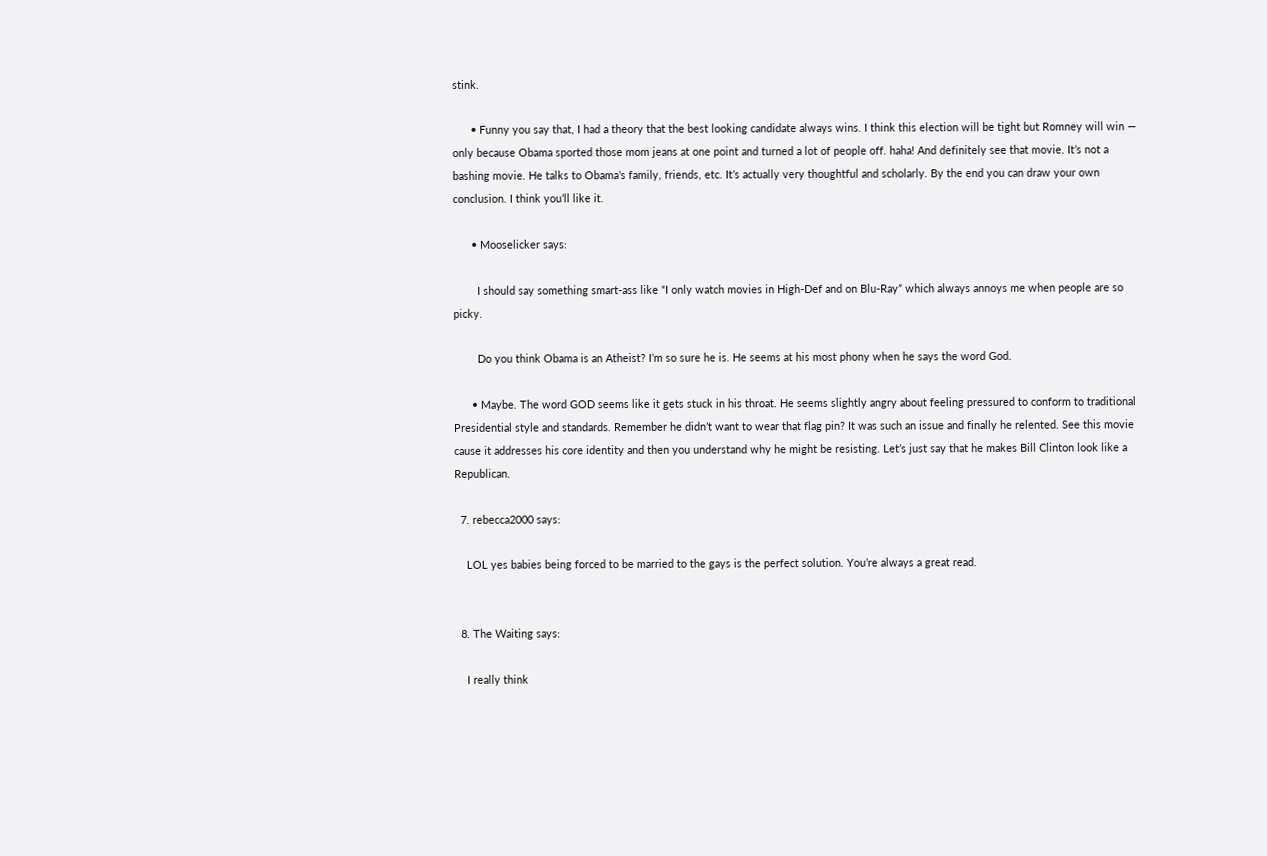stink.

      • Funny you say that, I had a theory that the best looking candidate always wins. I think this election will be tight but Romney will win — only because Obama sported those mom jeans at one point and turned a lot of people off. haha! And definitely see that movie. It’s not a bashing movie. He talks to Obama’s family, friends, etc. It’s actually very thoughtful and scholarly. By the end you can draw your own conclusion. I think you’ll like it.

      • Mooselicker says:

        I should say something smart-ass like “I only watch movies in High-Def and on Blu-Ray” which always annoys me when people are so picky.

        Do you think Obama is an Atheist? I’m so sure he is. He seems at his most phony when he says the word God.

      • Maybe. The word GOD seems like it gets stuck in his throat. He seems slightly angry about feeling pressured to conform to traditional Presidential style and standards. Remember he didn’t want to wear that flag pin? It was such an issue and finally he relented. See this movie cause it addresses his core identity and then you understand why he might be resisting. Let’s just say that he makes Bill Clinton look like a Republican.

  7. rebecca2000 says:

    LOL yes babies being forced to be married to the gays is the perfect solution. You’re always a great read.


  8. The Waiting says:

    I really think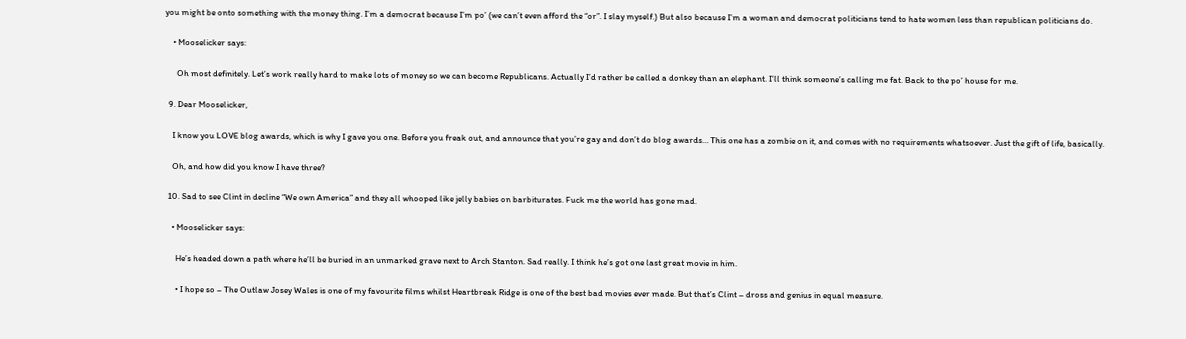you might be onto something with the money thing. I’m a democrat because I’m po’ (we can’t even afford the “or”. I slay myself.) But also because I’m a woman and democrat politicians tend to hate women less than republican politicians do.

    • Mooselicker says:

      Oh most definitely. Let’s work really hard to make lots of money so we can become Republicans. Actually I’d rather be called a donkey than an elephant. I’ll think someone’s calling me fat. Back to the po’ house for me.

  9. Dear Mooselicker,

    I know you LOVE blog awards, which is why I gave you one. Before you freak out, and announce that you’re gay and don’t do blog awards… This one has a zombie on it, and comes with no requirements whatsoever. Just the gift of life, basically.

    Oh, and how did you know I have three?

  10. Sad to see Clint in decline “We own America” and they all whooped like jelly babies on barbiturates. Fuck me the world has gone mad.

    • Mooselicker says:

      He’s headed down a path where he’ll be buried in an unmarked grave next to Arch Stanton. Sad really. I think he’s got one last great movie in him.

      • I hope so – The Outlaw Josey Wales is one of my favourite films whilst Heartbreak Ridge is one of the best bad movies ever made. But that’s Clint – dross and genius in equal measure.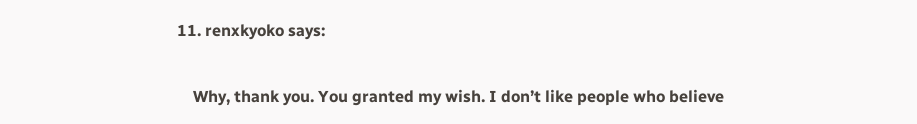11. renxkyoko says:

    Why, thank you. You granted my wish. I don’t like people who believe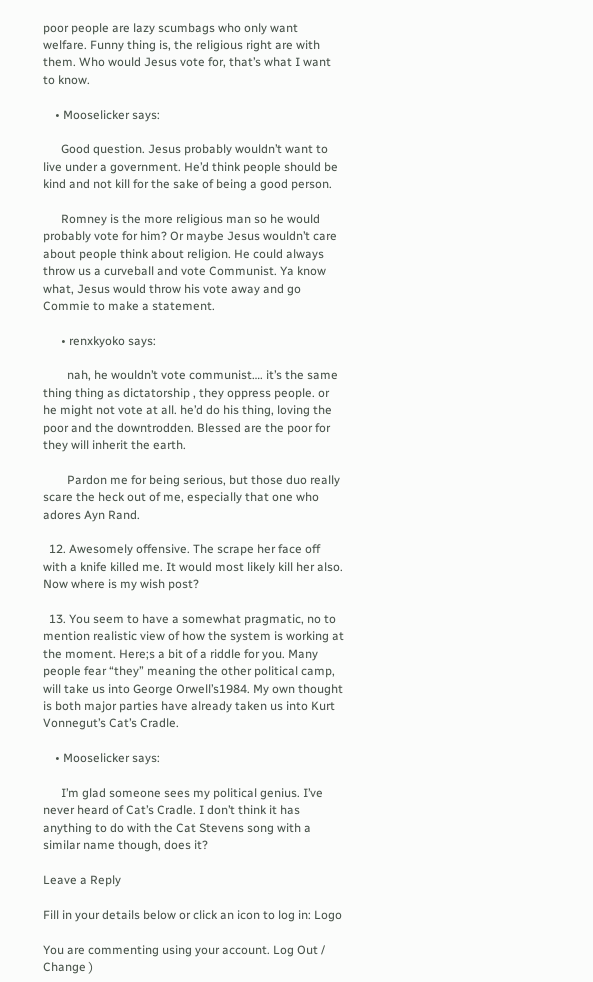poor people are lazy scumbags who only want welfare. Funny thing is, the religious right are with them. Who would Jesus vote for, that’s what I want to know.

    • Mooselicker says:

      Good question. Jesus probably wouldn’t want to live under a government. He’d think people should be kind and not kill for the sake of being a good person.

      Romney is the more religious man so he would probably vote for him? Or maybe Jesus wouldn’t care about people think about religion. He could always throw us a curveball and vote Communist. Ya know what, Jesus would throw his vote away and go Commie to make a statement.

      • renxkyoko says:

        nah, he wouldn’t vote communist…. it’s the same thing thing as dictatorship , they oppress people. or he might not vote at all. he’d do his thing, loving the poor and the downtrodden. Blessed are the poor for they will inherit the earth.

        Pardon me for being serious, but those duo really scare the heck out of me, especially that one who adores Ayn Rand.

  12. Awesomely offensive. The scrape her face off with a knife killed me. It would most likely kill her also. Now where is my wish post?

  13. You seem to have a somewhat pragmatic, no to mention realistic view of how the system is working at the moment. Here;s a bit of a riddle for you. Many people fear “they” meaning the other political camp, will take us into George Orwell’s1984. My own thought is both major parties have already taken us into Kurt Vonnegut’s Cat’s Cradle.

    • Mooselicker says:

      I’m glad someone sees my political genius. I’ve never heard of Cat’s Cradle. I don’t think it has anything to do with the Cat Stevens song with a similar name though, does it?

Leave a Reply

Fill in your details below or click an icon to log in: Logo

You are commenting using your account. Log Out /  Change )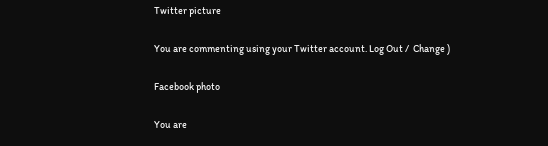Twitter picture

You are commenting using your Twitter account. Log Out /  Change )

Facebook photo

You are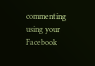commenting using your Facebook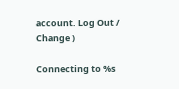account. Log Out /  Change )

Connecting to %s